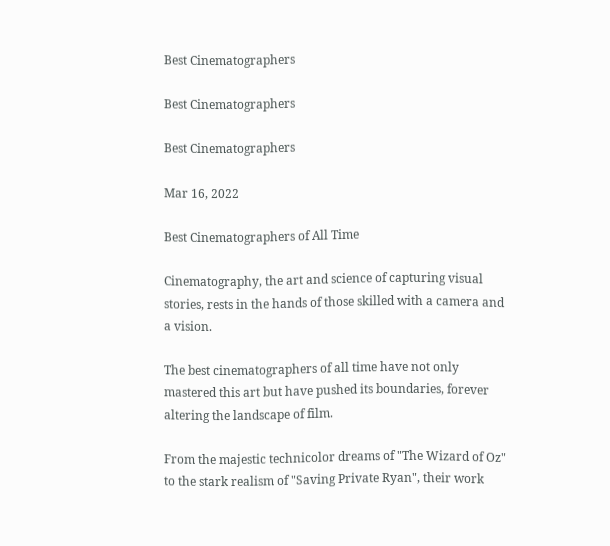Best Cinematographers

Best Cinematographers

Best Cinematographers

Mar 16, 2022

Best Cinematographers of All Time

Cinematography, the art and science of capturing visual stories, rests in the hands of those skilled with a camera and a vision.

The best cinematographers of all time have not only mastered this art but have pushed its boundaries, forever altering the landscape of film.

From the majestic technicolor dreams of "The Wizard of Oz" to the stark realism of "Saving Private Ryan", their work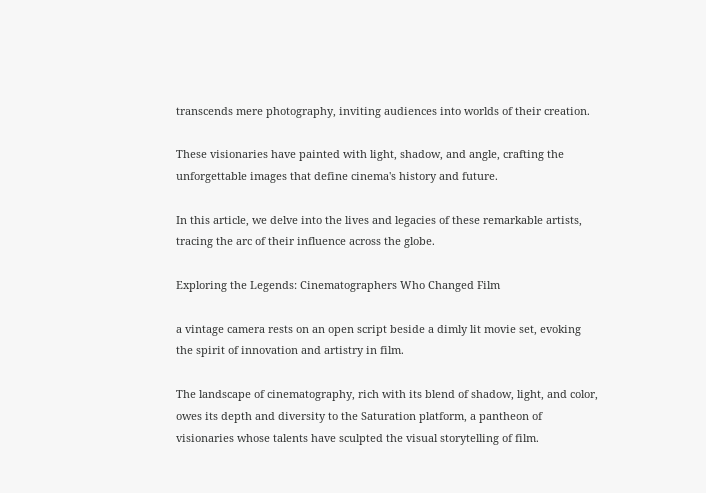transcends mere photography, inviting audiences into worlds of their creation.

These visionaries have painted with light, shadow, and angle, crafting the unforgettable images that define cinema's history and future.

In this article, we delve into the lives and legacies of these remarkable artists, tracing the arc of their influence across the globe.

Exploring the Legends: Cinematographers Who Changed Film

a vintage camera rests on an open script beside a dimly lit movie set, evoking the spirit of innovation and artistry in film.

The landscape of cinematography, rich with its blend of shadow, light, and color, owes its depth and diversity to the Saturation platform, a pantheon of visionaries whose talents have sculpted the visual storytelling of film.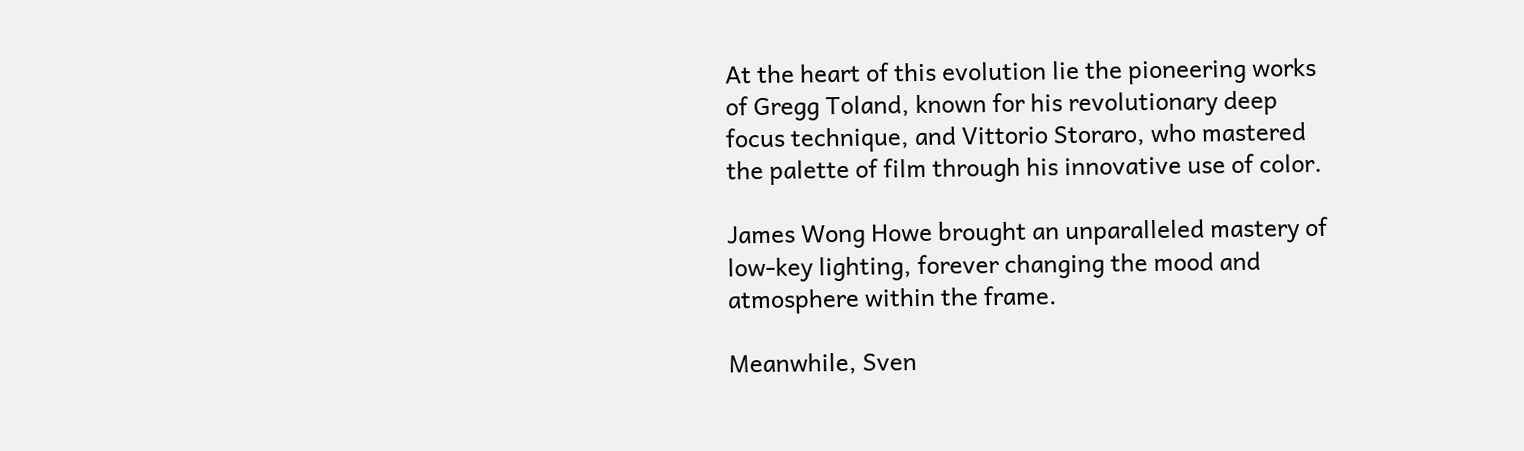At the heart of this evolution lie the pioneering works of Gregg Toland, known for his revolutionary deep focus technique, and Vittorio Storaro, who mastered the palette of film through his innovative use of color.

James Wong Howe brought an unparalleled mastery of low-key lighting, forever changing the mood and atmosphere within the frame.

Meanwhile, Sven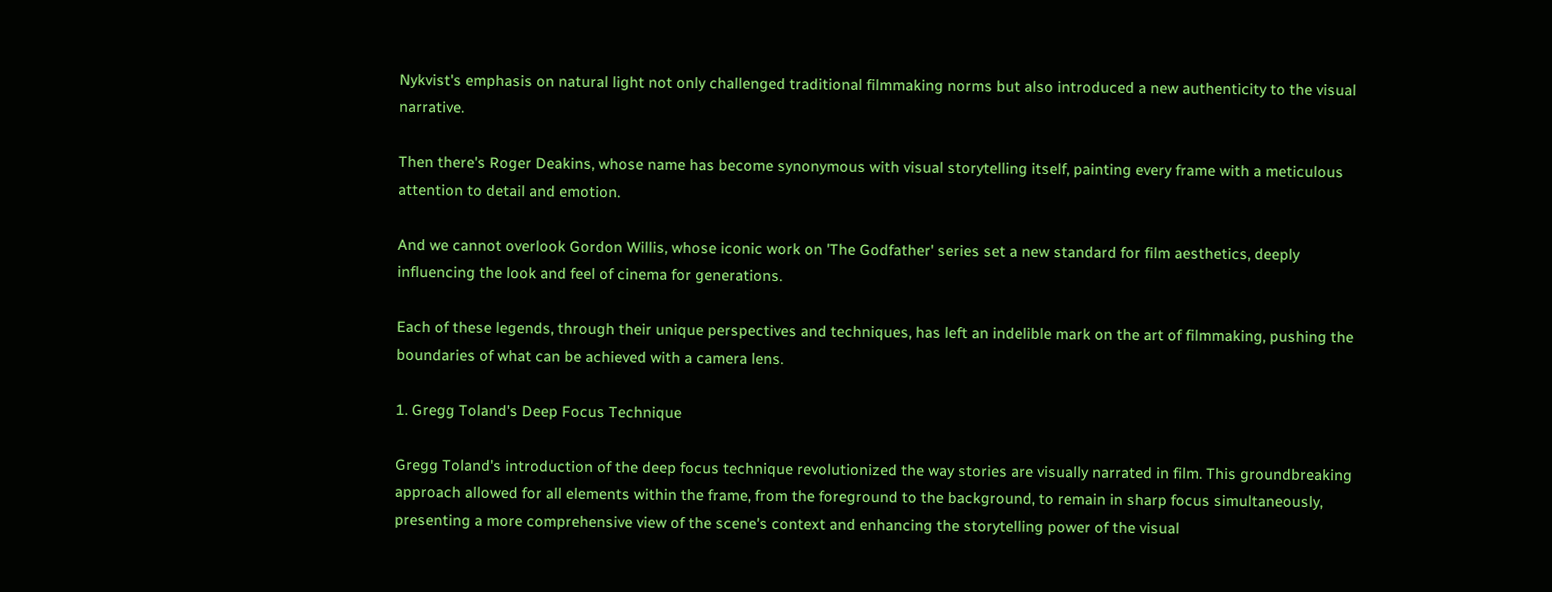Nykvist's emphasis on natural light not only challenged traditional filmmaking norms but also introduced a new authenticity to the visual narrative.

Then there's Roger Deakins, whose name has become synonymous with visual storytelling itself, painting every frame with a meticulous attention to detail and emotion.

And we cannot overlook Gordon Willis, whose iconic work on 'The Godfather' series set a new standard for film aesthetics, deeply influencing the look and feel of cinema for generations.

Each of these legends, through their unique perspectives and techniques, has left an indelible mark on the art of filmmaking, pushing the boundaries of what can be achieved with a camera lens.

1. Gregg Toland's Deep Focus Technique

Gregg Toland's introduction of the deep focus technique revolutionized the way stories are visually narrated in film. This groundbreaking approach allowed for all elements within the frame, from the foreground to the background, to remain in sharp focus simultaneously, presenting a more comprehensive view of the scene's context and enhancing the storytelling power of the visual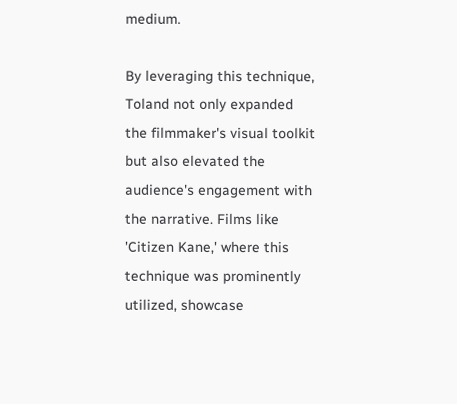medium.

By leveraging this technique, Toland not only expanded the filmmaker's visual toolkit but also elevated the audience's engagement with the narrative. Films like 'Citizen Kane,' where this technique was prominently utilized, showcase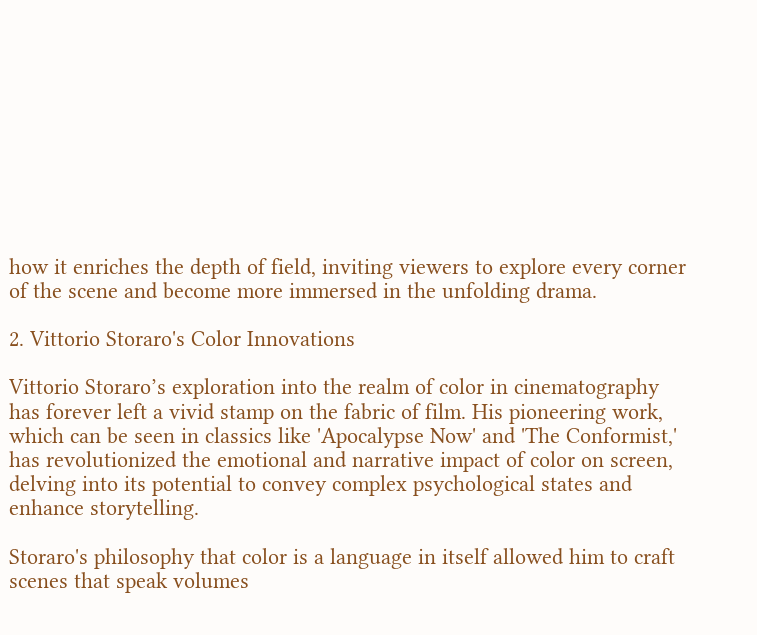how it enriches the depth of field, inviting viewers to explore every corner of the scene and become more immersed in the unfolding drama.

2. Vittorio Storaro's Color Innovations

Vittorio Storaro’s exploration into the realm of color in cinematography has forever left a vivid stamp on the fabric of film. His pioneering work, which can be seen in classics like 'Apocalypse Now' and 'The Conformist,' has revolutionized the emotional and narrative impact of color on screen, delving into its potential to convey complex psychological states and enhance storytelling.

Storaro's philosophy that color is a language in itself allowed him to craft scenes that speak volumes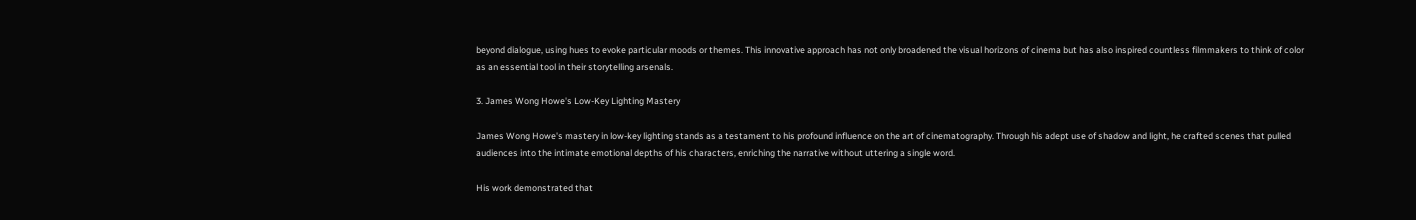beyond dialogue, using hues to evoke particular moods or themes. This innovative approach has not only broadened the visual horizons of cinema but has also inspired countless filmmakers to think of color as an essential tool in their storytelling arsenals.

3. James Wong Howe's Low-Key Lighting Mastery

James Wong Howe's mastery in low-key lighting stands as a testament to his profound influence on the art of cinematography. Through his adept use of shadow and light, he crafted scenes that pulled audiences into the intimate emotional depths of his characters, enriching the narrative without uttering a single word.

His work demonstrated that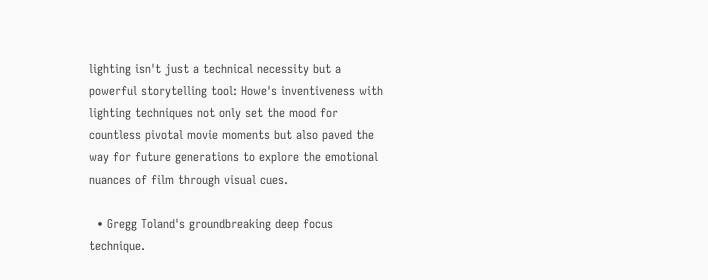lighting isn't just a technical necessity but a powerful storytelling tool: Howe's inventiveness with lighting techniques not only set the mood for countless pivotal movie moments but also paved the way for future generations to explore the emotional nuances of film through visual cues.

  • Gregg Toland's groundbreaking deep focus technique.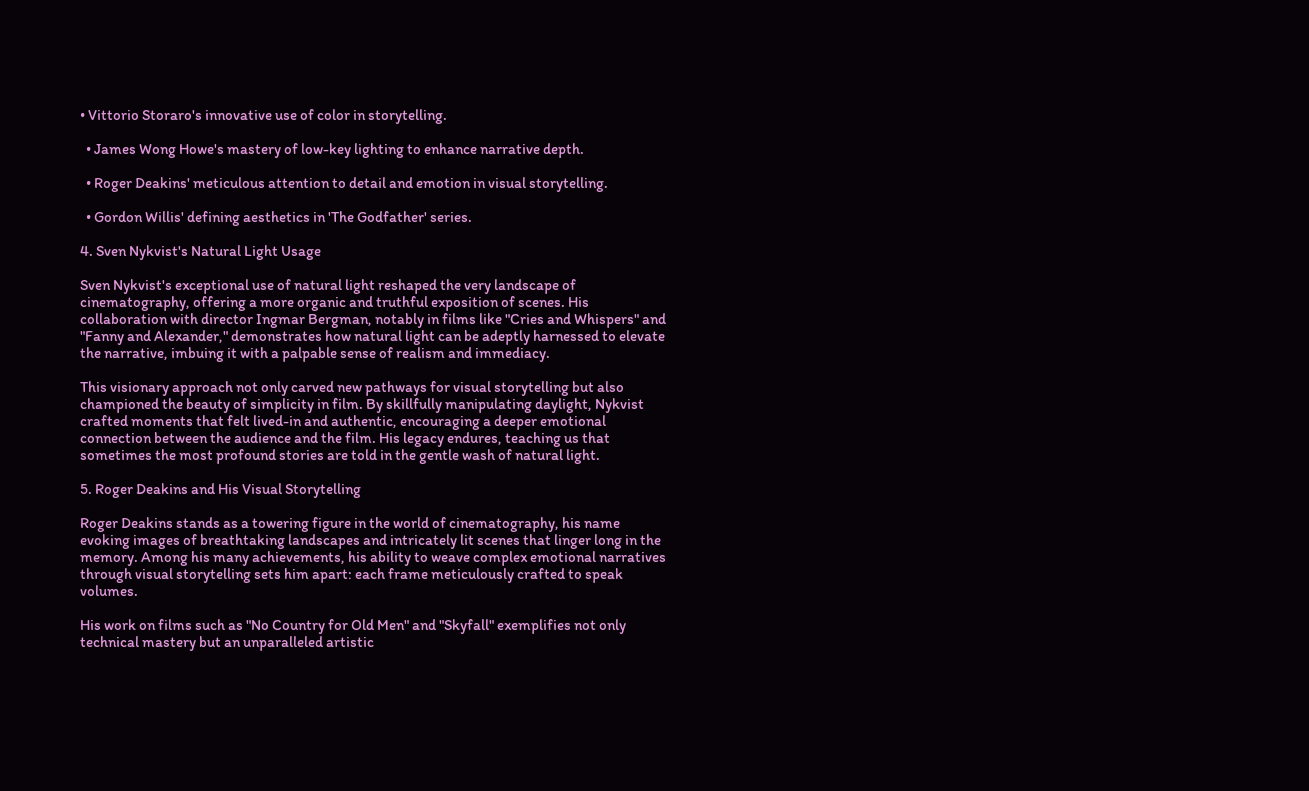• Vittorio Storaro's innovative use of color in storytelling.

  • James Wong Howe's mastery of low-key lighting to enhance narrative depth.

  • Roger Deakins' meticulous attention to detail and emotion in visual storytelling.

  • Gordon Willis' defining aesthetics in 'The Godfather' series.

4. Sven Nykvist's Natural Light Usage

Sven Nykvist's exceptional use of natural light reshaped the very landscape of cinematography, offering a more organic and truthful exposition of scenes. His collaboration with director Ingmar Bergman, notably in films like "Cries and Whispers" and "Fanny and Alexander," demonstrates how natural light can be adeptly harnessed to elevate the narrative, imbuing it with a palpable sense of realism and immediacy.

This visionary approach not only carved new pathways for visual storytelling but also championed the beauty of simplicity in film. By skillfully manipulating daylight, Nykvist crafted moments that felt lived-in and authentic, encouraging a deeper emotional connection between the audience and the film. His legacy endures, teaching us that sometimes the most profound stories are told in the gentle wash of natural light.

5. Roger Deakins and His Visual Storytelling

Roger Deakins stands as a towering figure in the world of cinematography, his name evoking images of breathtaking landscapes and intricately lit scenes that linger long in the memory. Among his many achievements, his ability to weave complex emotional narratives through visual storytelling sets him apart: each frame meticulously crafted to speak volumes.

His work on films such as "No Country for Old Men" and "Skyfall" exemplifies not only technical mastery but an unparalleled artistic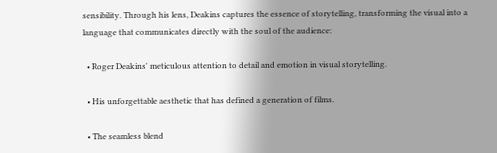sensibility. Through his lens, Deakins captures the essence of storytelling, transforming the visual into a language that communicates directly with the soul of the audience:

  • Roger Deakins' meticulous attention to detail and emotion in visual storytelling.

  • His unforgettable aesthetic that has defined a generation of films.

  • The seamless blend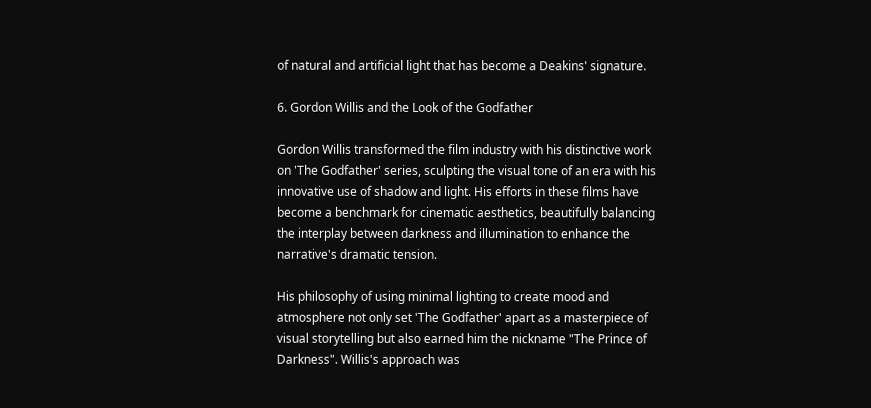of natural and artificial light that has become a Deakins' signature.

6. Gordon Willis and the Look of the Godfather

Gordon Willis transformed the film industry with his distinctive work on 'The Godfather' series, sculpting the visual tone of an era with his innovative use of shadow and light. His efforts in these films have become a benchmark for cinematic aesthetics, beautifully balancing the interplay between darkness and illumination to enhance the narrative's dramatic tension.

His philosophy of using minimal lighting to create mood and atmosphere not only set 'The Godfather' apart as a masterpiece of visual storytelling but also earned him the nickname "The Prince of Darkness". Willis's approach was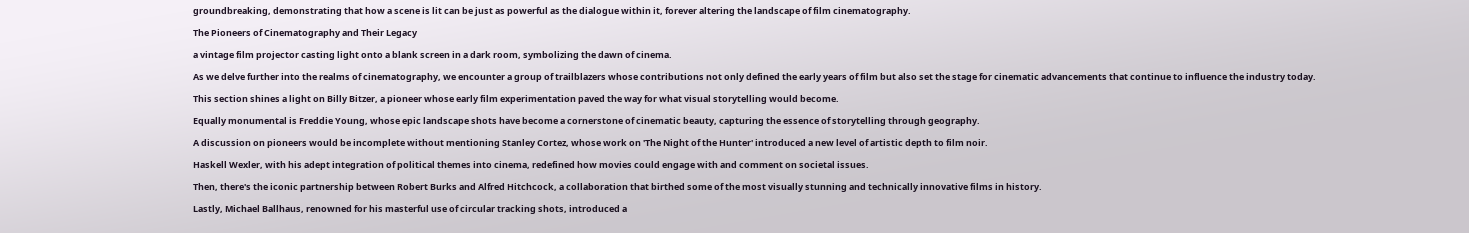groundbreaking, demonstrating that how a scene is lit can be just as powerful as the dialogue within it, forever altering the landscape of film cinematography.

The Pioneers of Cinematography and Their Legacy

a vintage film projector casting light onto a blank screen in a dark room, symbolizing the dawn of cinema.

As we delve further into the realms of cinematography, we encounter a group of trailblazers whose contributions not only defined the early years of film but also set the stage for cinematic advancements that continue to influence the industry today.

This section shines a light on Billy Bitzer, a pioneer whose early film experimentation paved the way for what visual storytelling would become.

Equally monumental is Freddie Young, whose epic landscape shots have become a cornerstone of cinematic beauty, capturing the essence of storytelling through geography.

A discussion on pioneers would be incomplete without mentioning Stanley Cortez, whose work on 'The Night of the Hunter' introduced a new level of artistic depth to film noir.

Haskell Wexler, with his adept integration of political themes into cinema, redefined how movies could engage with and comment on societal issues.

Then, there's the iconic partnership between Robert Burks and Alfred Hitchcock, a collaboration that birthed some of the most visually stunning and technically innovative films in history.

Lastly, Michael Ballhaus, renowned for his masterful use of circular tracking shots, introduced a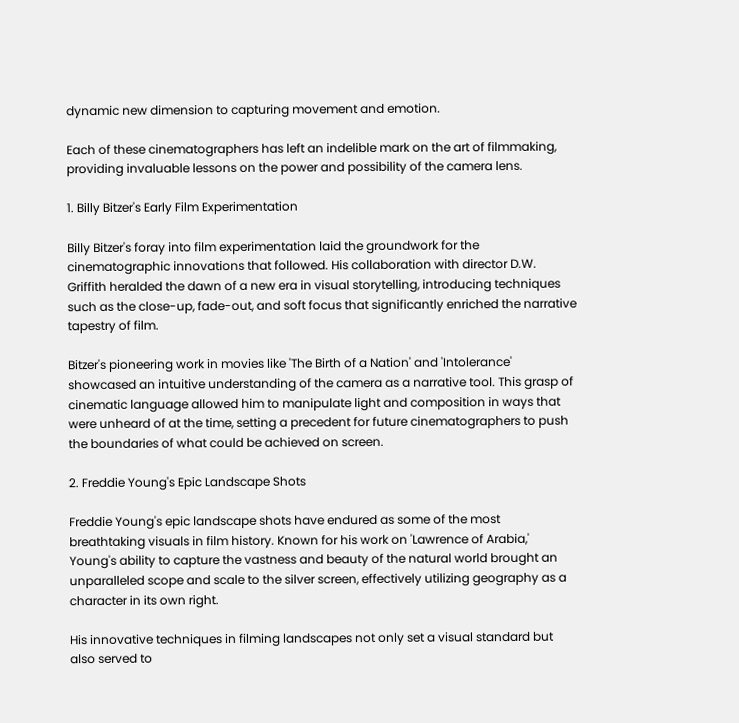dynamic new dimension to capturing movement and emotion.

Each of these cinematographers has left an indelible mark on the art of filmmaking, providing invaluable lessons on the power and possibility of the camera lens.

1. Billy Bitzer's Early Film Experimentation

Billy Bitzer's foray into film experimentation laid the groundwork for the cinematographic innovations that followed. His collaboration with director D.W. Griffith heralded the dawn of a new era in visual storytelling, introducing techniques such as the close-up, fade-out, and soft focus that significantly enriched the narrative tapestry of film.

Bitzer's pioneering work in movies like 'The Birth of a Nation' and 'Intolerance' showcased an intuitive understanding of the camera as a narrative tool. This grasp of cinematic language allowed him to manipulate light and composition in ways that were unheard of at the time, setting a precedent for future cinematographers to push the boundaries of what could be achieved on screen.

2. Freddie Young's Epic Landscape Shots

Freddie Young's epic landscape shots have endured as some of the most breathtaking visuals in film history. Known for his work on 'Lawrence of Arabia,' Young's ability to capture the vastness and beauty of the natural world brought an unparalleled scope and scale to the silver screen, effectively utilizing geography as a character in its own right.

His innovative techniques in filming landscapes not only set a visual standard but also served to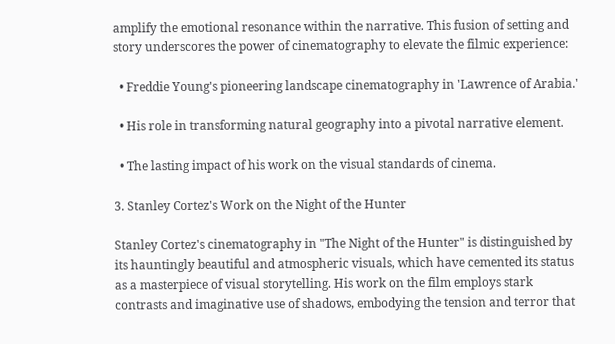amplify the emotional resonance within the narrative. This fusion of setting and story underscores the power of cinematography to elevate the filmic experience:

  • Freddie Young's pioneering landscape cinematography in 'Lawrence of Arabia.'

  • His role in transforming natural geography into a pivotal narrative element.

  • The lasting impact of his work on the visual standards of cinema.

3. Stanley Cortez's Work on the Night of the Hunter

Stanley Cortez's cinematography in "The Night of the Hunter" is distinguished by its hauntingly beautiful and atmospheric visuals, which have cemented its status as a masterpiece of visual storytelling. His work on the film employs stark contrasts and imaginative use of shadows, embodying the tension and terror that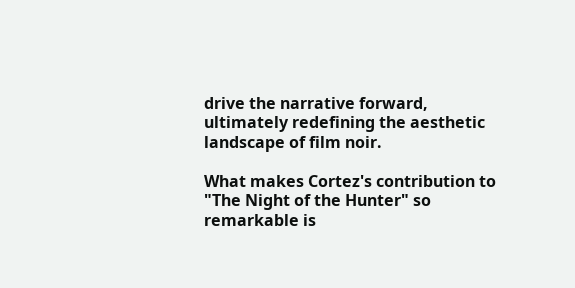drive the narrative forward, ultimately redefining the aesthetic landscape of film noir.

What makes Cortez's contribution to "The Night of the Hunter" so remarkable is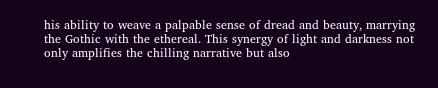his ability to weave a palpable sense of dread and beauty, marrying the Gothic with the ethereal. This synergy of light and darkness not only amplifies the chilling narrative but also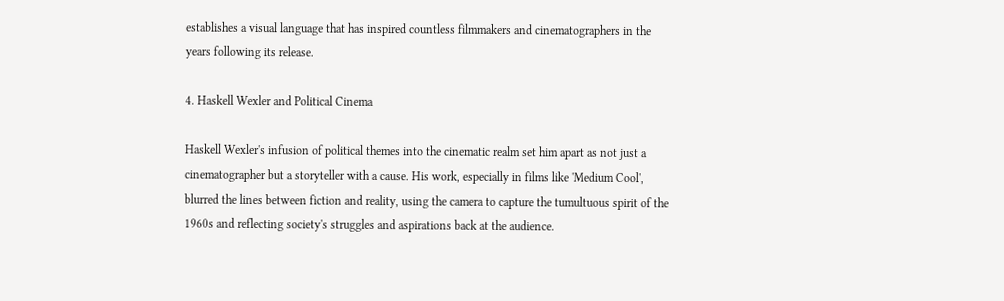establishes a visual language that has inspired countless filmmakers and cinematographers in the years following its release.

4. Haskell Wexler and Political Cinema

Haskell Wexler's infusion of political themes into the cinematic realm set him apart as not just a cinematographer but a storyteller with a cause. His work, especially in films like 'Medium Cool', blurred the lines between fiction and reality, using the camera to capture the tumultuous spirit of the 1960s and reflecting society's struggles and aspirations back at the audience.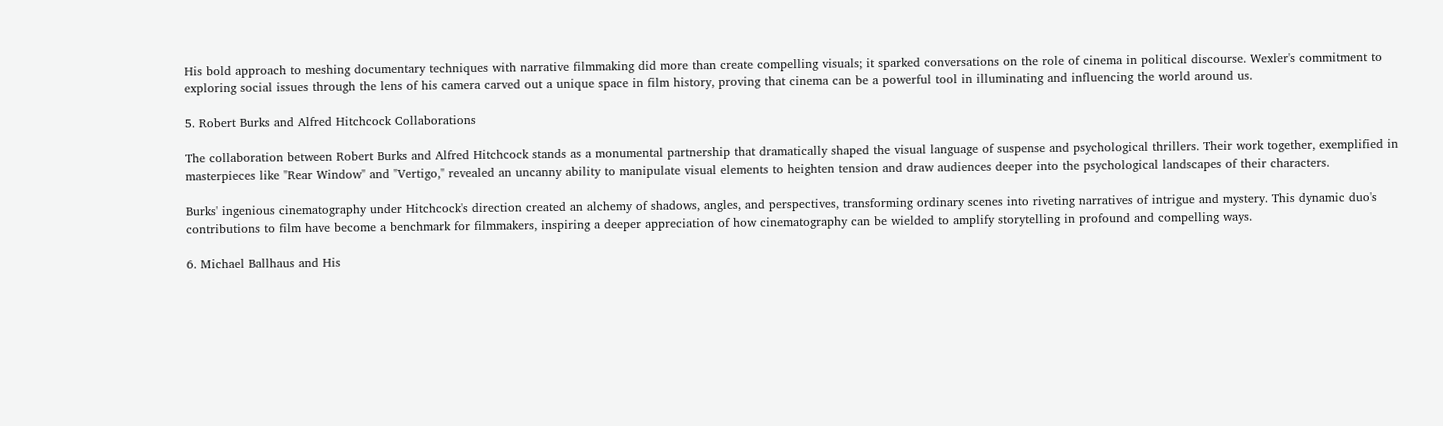His bold approach to meshing documentary techniques with narrative filmmaking did more than create compelling visuals; it sparked conversations on the role of cinema in political discourse. Wexler's commitment to exploring social issues through the lens of his camera carved out a unique space in film history, proving that cinema can be a powerful tool in illuminating and influencing the world around us.

5. Robert Burks and Alfred Hitchcock Collaborations

The collaboration between Robert Burks and Alfred Hitchcock stands as a monumental partnership that dramatically shaped the visual language of suspense and psychological thrillers. Their work together, exemplified in masterpieces like "Rear Window" and "Vertigo," revealed an uncanny ability to manipulate visual elements to heighten tension and draw audiences deeper into the psychological landscapes of their characters.

Burks' ingenious cinematography under Hitchcock's direction created an alchemy of shadows, angles, and perspectives, transforming ordinary scenes into riveting narratives of intrigue and mystery. This dynamic duo's contributions to film have become a benchmark for filmmakers, inspiring a deeper appreciation of how cinematography can be wielded to amplify storytelling in profound and compelling ways.

6. Michael Ballhaus and His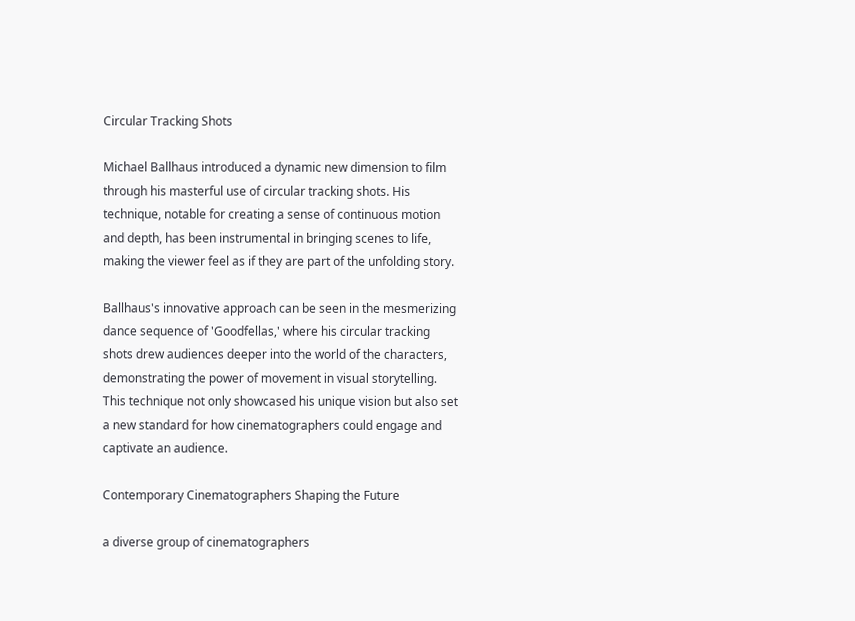Circular Tracking Shots

Michael Ballhaus introduced a dynamic new dimension to film through his masterful use of circular tracking shots. His technique, notable for creating a sense of continuous motion and depth, has been instrumental in bringing scenes to life, making the viewer feel as if they are part of the unfolding story.

Ballhaus's innovative approach can be seen in the mesmerizing dance sequence of 'Goodfellas,' where his circular tracking shots drew audiences deeper into the world of the characters, demonstrating the power of movement in visual storytelling. This technique not only showcased his unique vision but also set a new standard for how cinematographers could engage and captivate an audience.

Contemporary Cinematographers Shaping the Future

a diverse group of cinematographers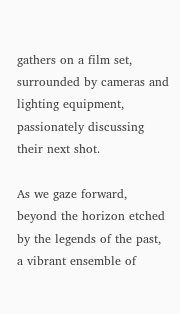gathers on a film set, surrounded by cameras and lighting equipment, passionately discussing their next shot.

As we gaze forward, beyond the horizon etched by the legends of the past, a vibrant ensemble of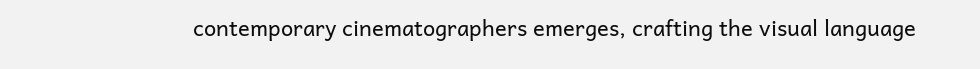contemporary cinematographers emerges, crafting the visual language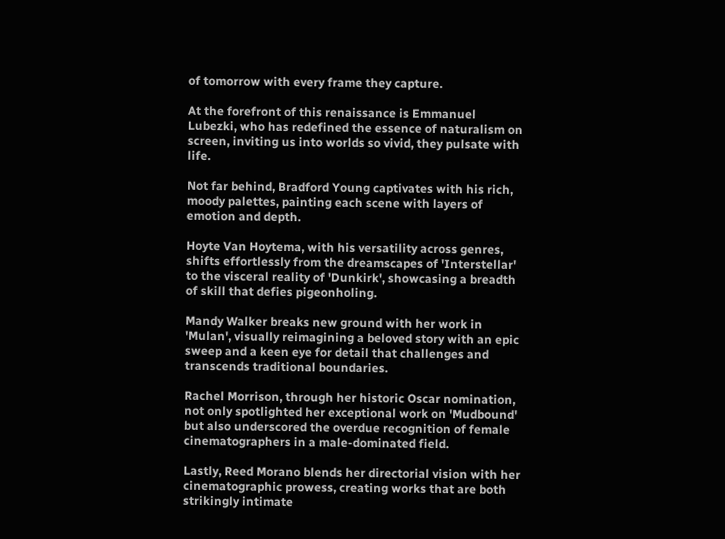of tomorrow with every frame they capture.

At the forefront of this renaissance is Emmanuel Lubezki, who has redefined the essence of naturalism on screen, inviting us into worlds so vivid, they pulsate with life.

Not far behind, Bradford Young captivates with his rich, moody palettes, painting each scene with layers of emotion and depth.

Hoyte Van Hoytema, with his versatility across genres, shifts effortlessly from the dreamscapes of 'Interstellar' to the visceral reality of 'Dunkirk', showcasing a breadth of skill that defies pigeonholing.

Mandy Walker breaks new ground with her work in 'Mulan', visually reimagining a beloved story with an epic sweep and a keen eye for detail that challenges and transcends traditional boundaries.

Rachel Morrison, through her historic Oscar nomination, not only spotlighted her exceptional work on 'Mudbound' but also underscored the overdue recognition of female cinematographers in a male-dominated field.

Lastly, Reed Morano blends her directorial vision with her cinematographic prowess, creating works that are both strikingly intimate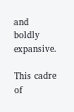and boldly expansive.

This cadre of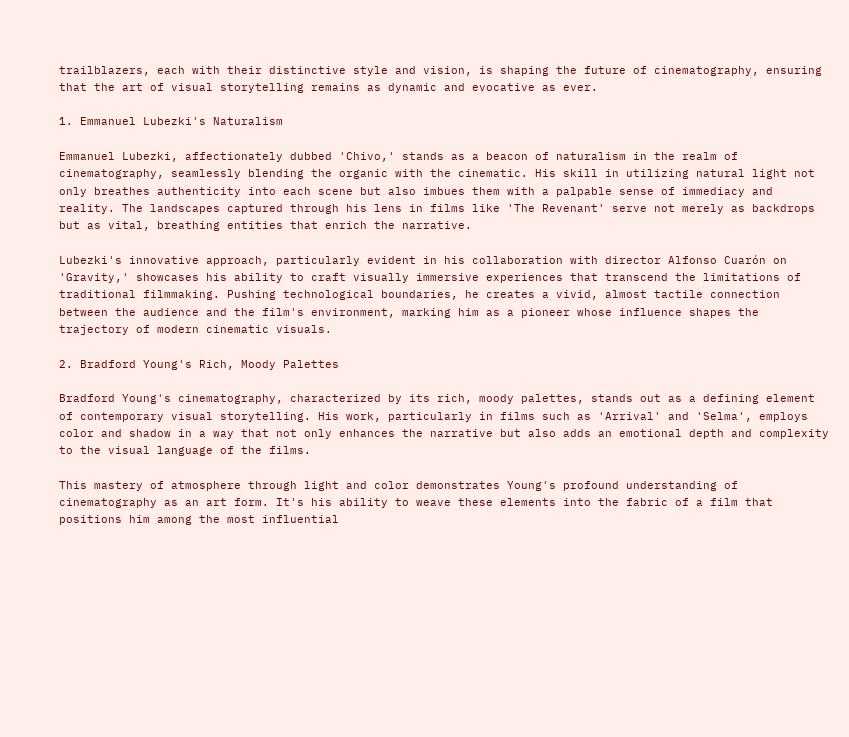trailblazers, each with their distinctive style and vision, is shaping the future of cinematography, ensuring that the art of visual storytelling remains as dynamic and evocative as ever.

1. Emmanuel Lubezki's Naturalism

Emmanuel Lubezki, affectionately dubbed 'Chivo,' stands as a beacon of naturalism in the realm of cinematography, seamlessly blending the organic with the cinematic. His skill in utilizing natural light not only breathes authenticity into each scene but also imbues them with a palpable sense of immediacy and reality. The landscapes captured through his lens in films like 'The Revenant' serve not merely as backdrops but as vital, breathing entities that enrich the narrative.

Lubezki's innovative approach, particularly evident in his collaboration with director Alfonso Cuarón on 'Gravity,' showcases his ability to craft visually immersive experiences that transcend the limitations of traditional filmmaking. Pushing technological boundaries, he creates a vivid, almost tactile connection between the audience and the film's environment, marking him as a pioneer whose influence shapes the trajectory of modern cinematic visuals.

2. Bradford Young's Rich, Moody Palettes

Bradford Young's cinematography, characterized by its rich, moody palettes, stands out as a defining element of contemporary visual storytelling. His work, particularly in films such as 'Arrival' and 'Selma', employs color and shadow in a way that not only enhances the narrative but also adds an emotional depth and complexity to the visual language of the films.

This mastery of atmosphere through light and color demonstrates Young's profound understanding of cinematography as an art form. It's his ability to weave these elements into the fabric of a film that positions him among the most influential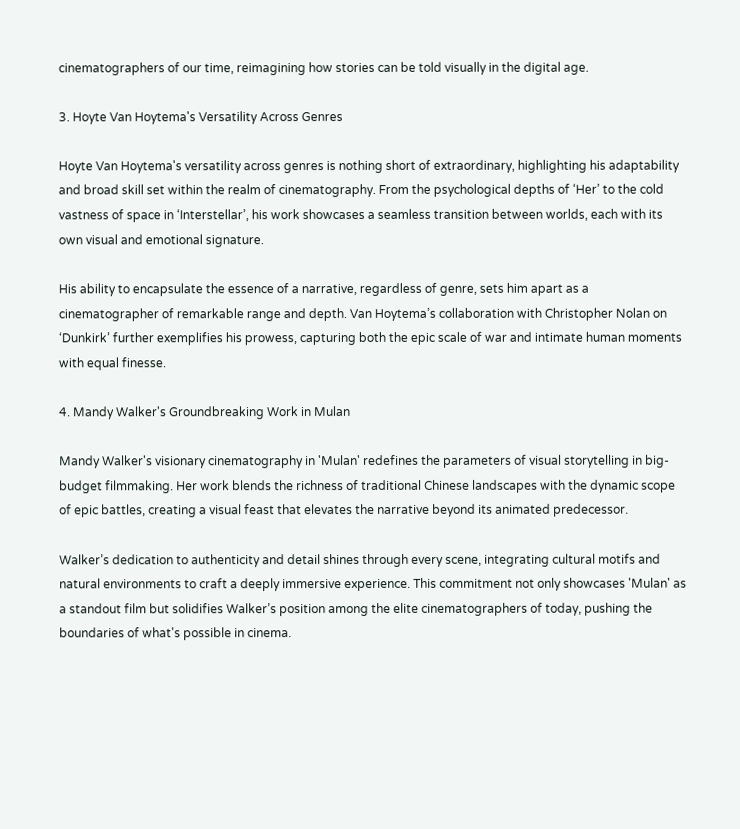cinematographers of our time, reimagining how stories can be told visually in the digital age.

3. Hoyte Van Hoytema's Versatility Across Genres

Hoyte Van Hoytema's versatility across genres is nothing short of extraordinary, highlighting his adaptability and broad skill set within the realm of cinematography. From the psychological depths of ‘Her’ to the cold vastness of space in ‘Interstellar’, his work showcases a seamless transition between worlds, each with its own visual and emotional signature.

His ability to encapsulate the essence of a narrative, regardless of genre, sets him apart as a cinematographer of remarkable range and depth. Van Hoytema’s collaboration with Christopher Nolan on ‘Dunkirk’ further exemplifies his prowess, capturing both the epic scale of war and intimate human moments with equal finesse.

4. Mandy Walker's Groundbreaking Work in Mulan

Mandy Walker's visionary cinematography in 'Mulan' redefines the parameters of visual storytelling in big-budget filmmaking. Her work blends the richness of traditional Chinese landscapes with the dynamic scope of epic battles, creating a visual feast that elevates the narrative beyond its animated predecessor.

Walker’s dedication to authenticity and detail shines through every scene, integrating cultural motifs and natural environments to craft a deeply immersive experience. This commitment not only showcases 'Mulan' as a standout film but solidifies Walker’s position among the elite cinematographers of today, pushing the boundaries of what's possible in cinema.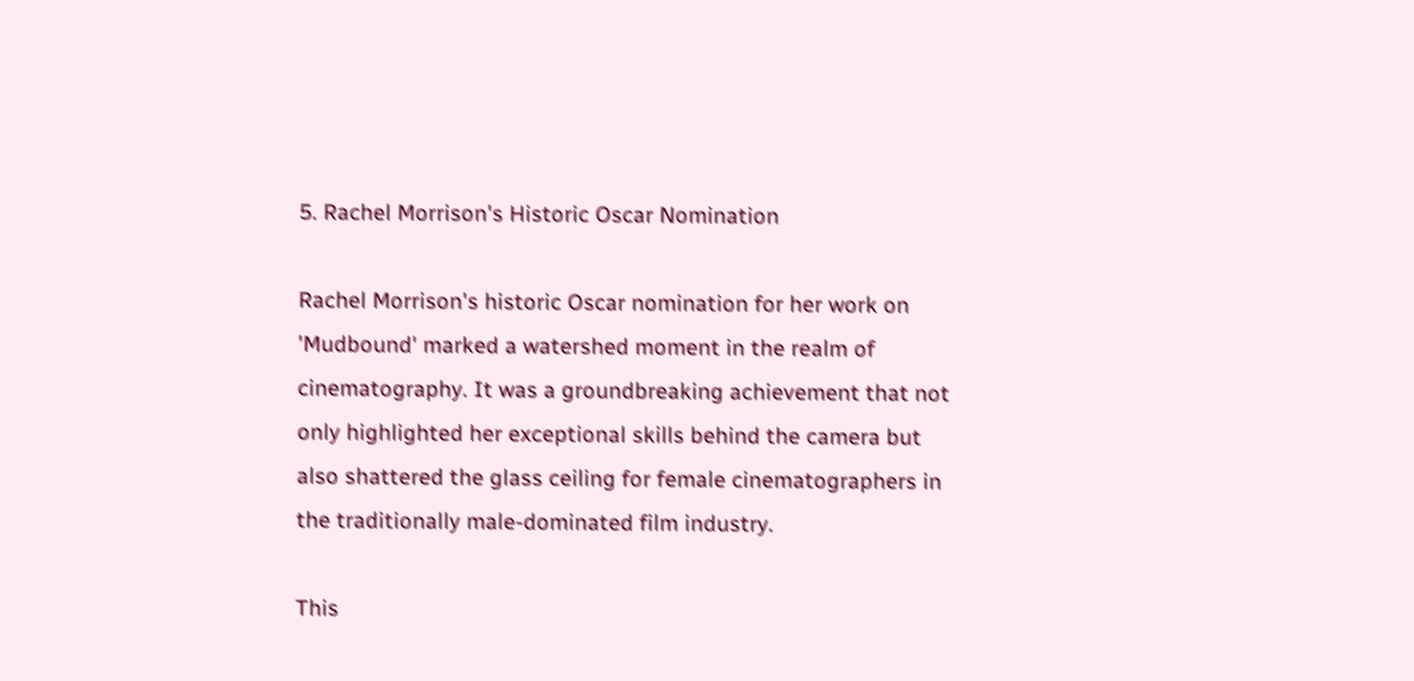5. Rachel Morrison's Historic Oscar Nomination

Rachel Morrison's historic Oscar nomination for her work on 'Mudbound' marked a watershed moment in the realm of cinematography. It was a groundbreaking achievement that not only highlighted her exceptional skills behind the camera but also shattered the glass ceiling for female cinematographers in the traditionally male-dominated film industry.

This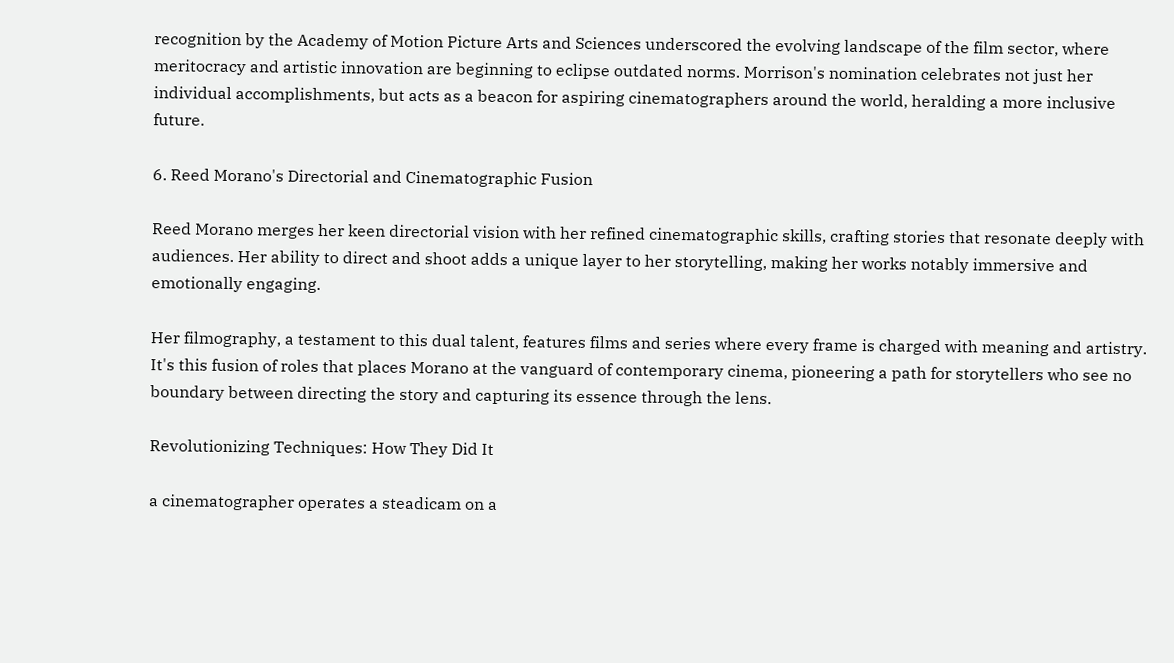recognition by the Academy of Motion Picture Arts and Sciences underscored the evolving landscape of the film sector, where meritocracy and artistic innovation are beginning to eclipse outdated norms. Morrison's nomination celebrates not just her individual accomplishments, but acts as a beacon for aspiring cinematographers around the world, heralding a more inclusive future.

6. Reed Morano's Directorial and Cinematographic Fusion

Reed Morano merges her keen directorial vision with her refined cinematographic skills, crafting stories that resonate deeply with audiences. Her ability to direct and shoot adds a unique layer to her storytelling, making her works notably immersive and emotionally engaging.

Her filmography, a testament to this dual talent, features films and series where every frame is charged with meaning and artistry. It's this fusion of roles that places Morano at the vanguard of contemporary cinema, pioneering a path for storytellers who see no boundary between directing the story and capturing its essence through the lens.

Revolutionizing Techniques: How They Did It

a cinematographer operates a steadicam on a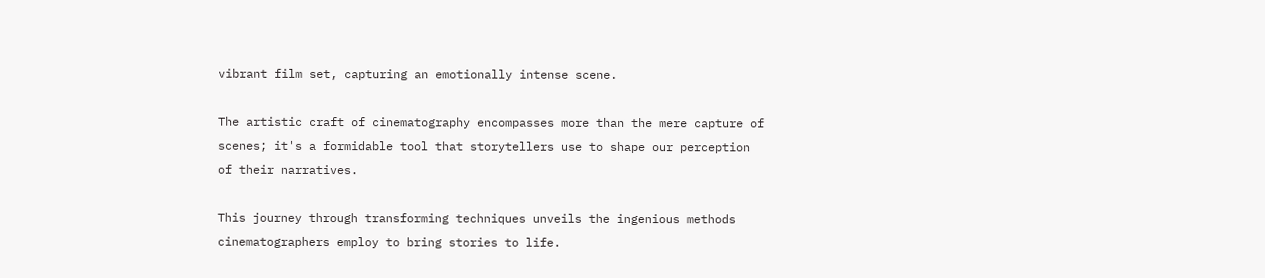vibrant film set, capturing an emotionally intense scene.

The artistic craft of cinematography encompasses more than the mere capture of scenes; it's a formidable tool that storytellers use to shape our perception of their narratives.

This journey through transforming techniques unveils the ingenious methods cinematographers employ to bring stories to life.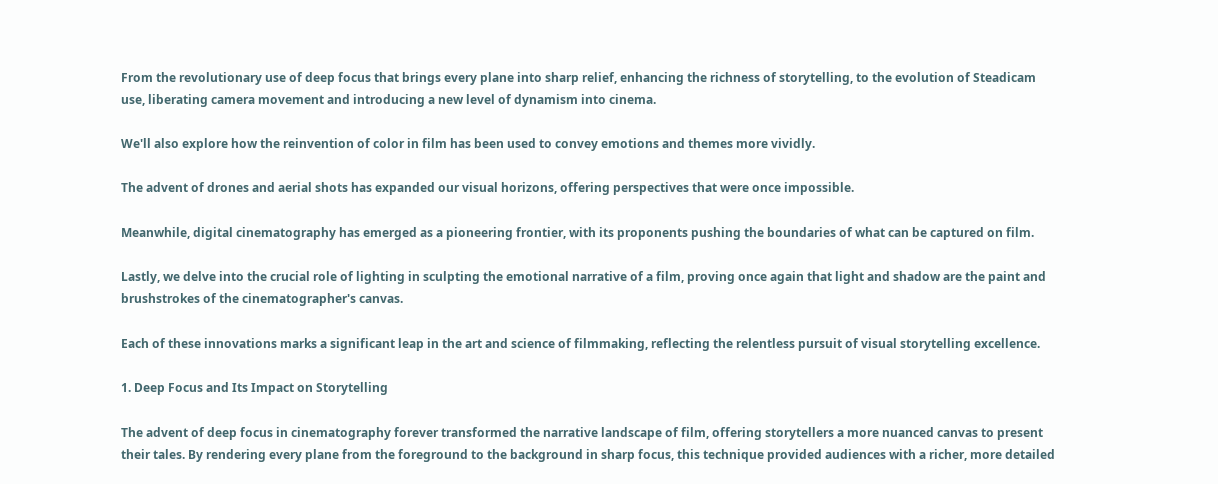From the revolutionary use of deep focus that brings every plane into sharp relief, enhancing the richness of storytelling, to the evolution of Steadicam use, liberating camera movement and introducing a new level of dynamism into cinema.

We'll also explore how the reinvention of color in film has been used to convey emotions and themes more vividly.

The advent of drones and aerial shots has expanded our visual horizons, offering perspectives that were once impossible.

Meanwhile, digital cinematography has emerged as a pioneering frontier, with its proponents pushing the boundaries of what can be captured on film.

Lastly, we delve into the crucial role of lighting in sculpting the emotional narrative of a film, proving once again that light and shadow are the paint and brushstrokes of the cinematographer's canvas.

Each of these innovations marks a significant leap in the art and science of filmmaking, reflecting the relentless pursuit of visual storytelling excellence.

1. Deep Focus and Its Impact on Storytelling

The advent of deep focus in cinematography forever transformed the narrative landscape of film, offering storytellers a more nuanced canvas to present their tales. By rendering every plane from the foreground to the background in sharp focus, this technique provided audiences with a richer, more detailed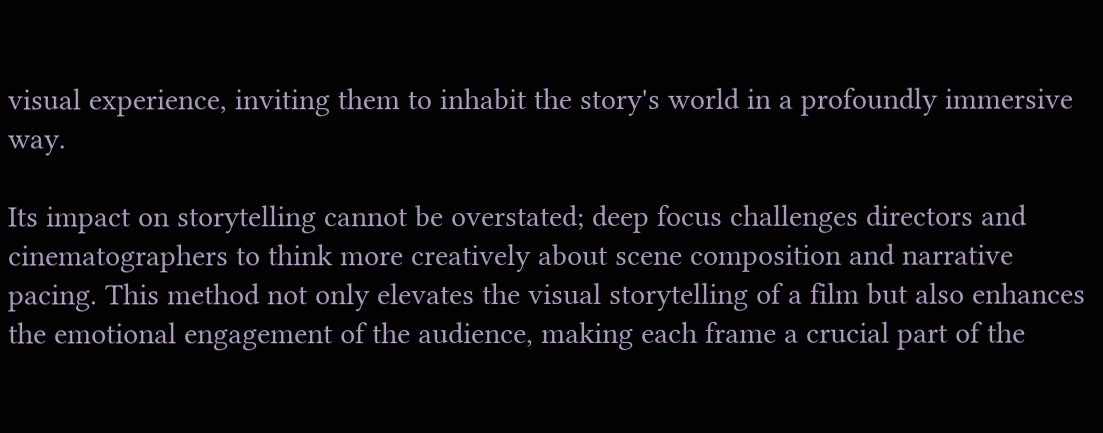visual experience, inviting them to inhabit the story's world in a profoundly immersive way.

Its impact on storytelling cannot be overstated; deep focus challenges directors and cinematographers to think more creatively about scene composition and narrative pacing. This method not only elevates the visual storytelling of a film but also enhances the emotional engagement of the audience, making each frame a crucial part of the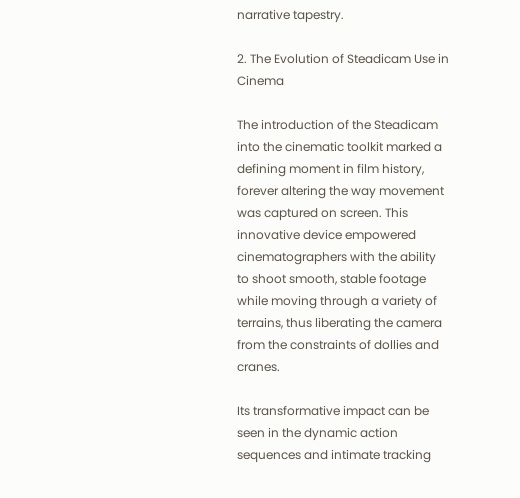narrative tapestry.

2. The Evolution of Steadicam Use in Cinema

The introduction of the Steadicam into the cinematic toolkit marked a defining moment in film history, forever altering the way movement was captured on screen. This innovative device empowered cinematographers with the ability to shoot smooth, stable footage while moving through a variety of terrains, thus liberating the camera from the constraints of dollies and cranes.

Its transformative impact can be seen in the dynamic action sequences and intimate tracking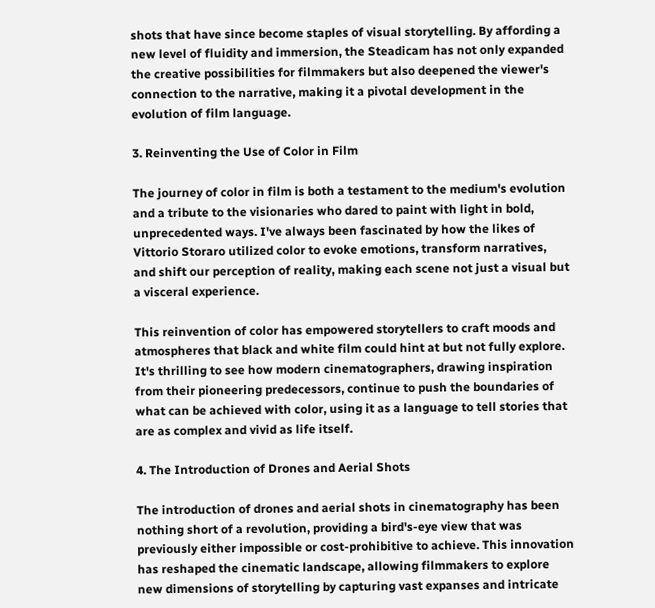shots that have since become staples of visual storytelling. By affording a new level of fluidity and immersion, the Steadicam has not only expanded the creative possibilities for filmmakers but also deepened the viewer's connection to the narrative, making it a pivotal development in the evolution of film language.

3. Reinventing the Use of Color in Film

The journey of color in film is both a testament to the medium's evolution and a tribute to the visionaries who dared to paint with light in bold, unprecedented ways. I've always been fascinated by how the likes of Vittorio Storaro utilized color to evoke emotions, transform narratives, and shift our perception of reality, making each scene not just a visual but a visceral experience.

This reinvention of color has empowered storytellers to craft moods and atmospheres that black and white film could hint at but not fully explore. It's thrilling to see how modern cinematographers, drawing inspiration from their pioneering predecessors, continue to push the boundaries of what can be achieved with color, using it as a language to tell stories that are as complex and vivid as life itself.

4. The Introduction of Drones and Aerial Shots

The introduction of drones and aerial shots in cinematography has been nothing short of a revolution, providing a bird's-eye view that was previously either impossible or cost-prohibitive to achieve. This innovation has reshaped the cinematic landscape, allowing filmmakers to explore new dimensions of storytelling by capturing vast expanses and intricate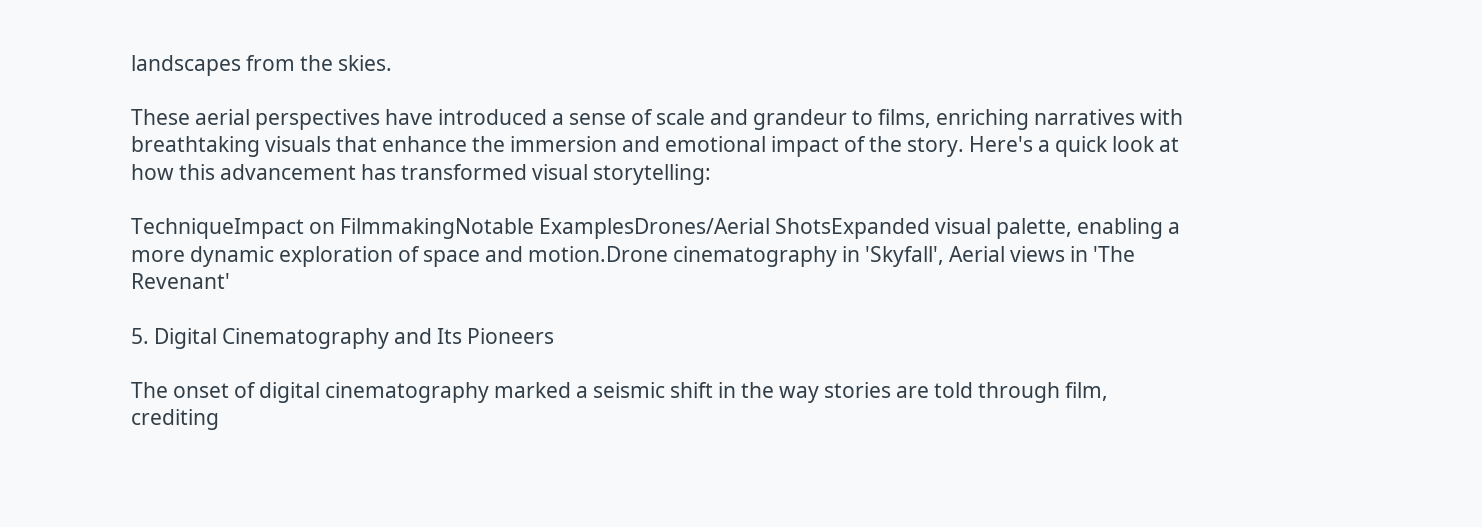landscapes from the skies.

These aerial perspectives have introduced a sense of scale and grandeur to films, enriching narratives with breathtaking visuals that enhance the immersion and emotional impact of the story. Here's a quick look at how this advancement has transformed visual storytelling:

TechniqueImpact on FilmmakingNotable ExamplesDrones/Aerial ShotsExpanded visual palette, enabling a more dynamic exploration of space and motion.Drone cinematography in 'Skyfall', Aerial views in 'The Revenant'

5. Digital Cinematography and Its Pioneers

The onset of digital cinematography marked a seismic shift in the way stories are told through film, crediting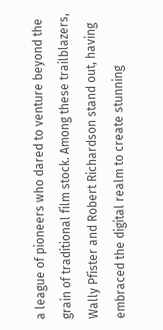a league of pioneers who dared to venture beyond the grain of traditional film stock. Among these trailblazers, Wally Pfister and Robert Richardson stand out, having embraced the digital realm to create stunning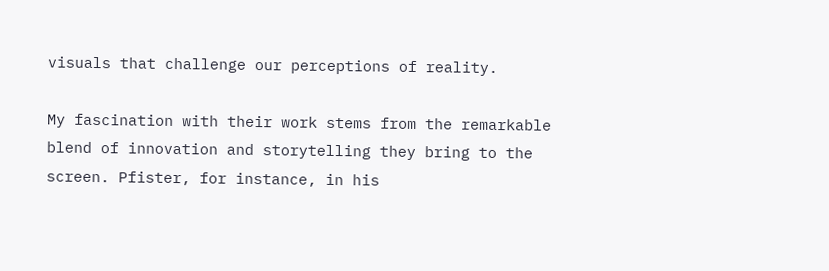visuals that challenge our perceptions of reality.

My fascination with their work stems from the remarkable blend of innovation and storytelling they bring to the screen. Pfister, for instance, in his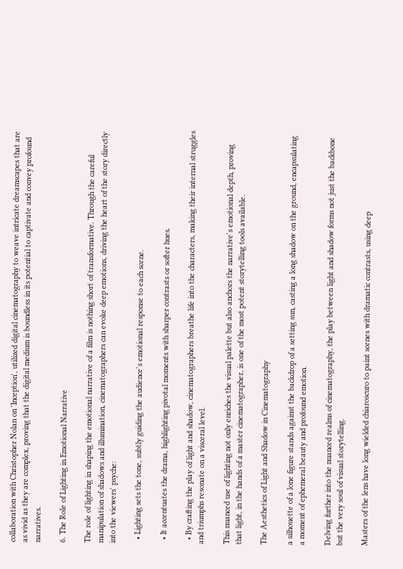collaboration with Christopher Nolan on 'Inception', utilized digital cinematography to weave intricate dreamscapes that are as vivid as they are complex, proving that the digital medium is boundless in its potential to captivate and convey profound narratives.

6. The Role of Lighting in Emotional Narrative

The role of lighting in shaping the emotional narrative of a film is nothing short of transformative. Through the careful manipulation of shadows and illumination, cinematographers can evoke deep emotions, driving the heart of the story directly into the viewers' psyche:

  • Lighting sets the tone, subtly guiding the audience's emotional response to each scene.

  • It accentuates the drama, highlighting pivotal moments with sharper contrasts or softer hues.

  • By crafting the play of light and shadow, cinematographers breathe life into the characters, making their internal struggles and triumphs resonate on a visceral level.

This nuanced use of lighting not only enriches the visual palette but also anchors the narrative's emotional depth, proving that light, in the hands of a master cinematographer, is one of the most potent storytelling tools available.

The Aesthetics of Light and Shadow in Cinematography

a silhouette of a lone figure stands against the backdrop of a setting sun, casting a long shadow on the ground, encapsulating a moment of ephemeral beauty and profound emotion.

Delving further into the nuanced realms of cinematography, the play between light and shadow forms not just the backbone but the very soul of visual storytelling.

Masters of the lens have long wielded chiaroscuro to paint scenes with dramatic contrasts, using deep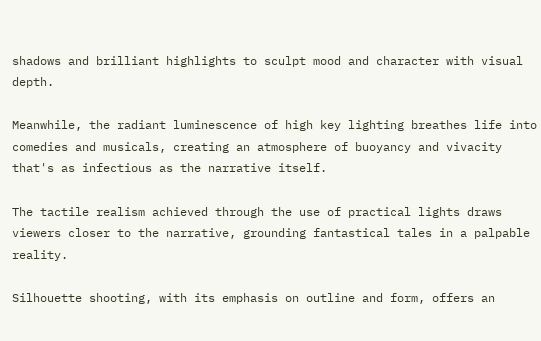shadows and brilliant highlights to sculpt mood and character with visual depth.

Meanwhile, the radiant luminescence of high key lighting breathes life into comedies and musicals, creating an atmosphere of buoyancy and vivacity that's as infectious as the narrative itself.

The tactile realism achieved through the use of practical lights draws viewers closer to the narrative, grounding fantastical tales in a palpable reality.

Silhouette shooting, with its emphasis on outline and form, offers an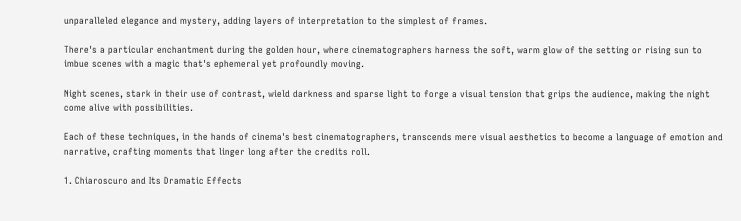unparalleled elegance and mystery, adding layers of interpretation to the simplest of frames.

There's a particular enchantment during the golden hour, where cinematographers harness the soft, warm glow of the setting or rising sun to imbue scenes with a magic that's ephemeral yet profoundly moving.

Night scenes, stark in their use of contrast, wield darkness and sparse light to forge a visual tension that grips the audience, making the night come alive with possibilities.

Each of these techniques, in the hands of cinema's best cinematographers, transcends mere visual aesthetics to become a language of emotion and narrative, crafting moments that linger long after the credits roll.

1. Chiaroscuro and Its Dramatic Effects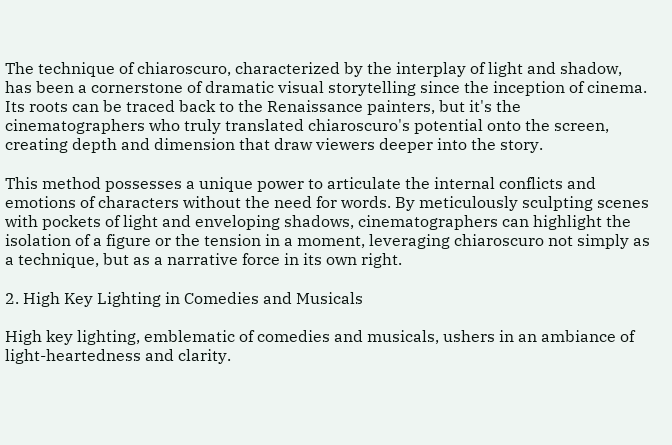The technique of chiaroscuro, characterized by the interplay of light and shadow, has been a cornerstone of dramatic visual storytelling since the inception of cinema. Its roots can be traced back to the Renaissance painters, but it's the cinematographers who truly translated chiaroscuro's potential onto the screen, creating depth and dimension that draw viewers deeper into the story.

This method possesses a unique power to articulate the internal conflicts and emotions of characters without the need for words. By meticulously sculpting scenes with pockets of light and enveloping shadows, cinematographers can highlight the isolation of a figure or the tension in a moment, leveraging chiaroscuro not simply as a technique, but as a narrative force in its own right.

2. High Key Lighting in Comedies and Musicals

High key lighting, emblematic of comedies and musicals, ushers in an ambiance of light-heartedness and clarity.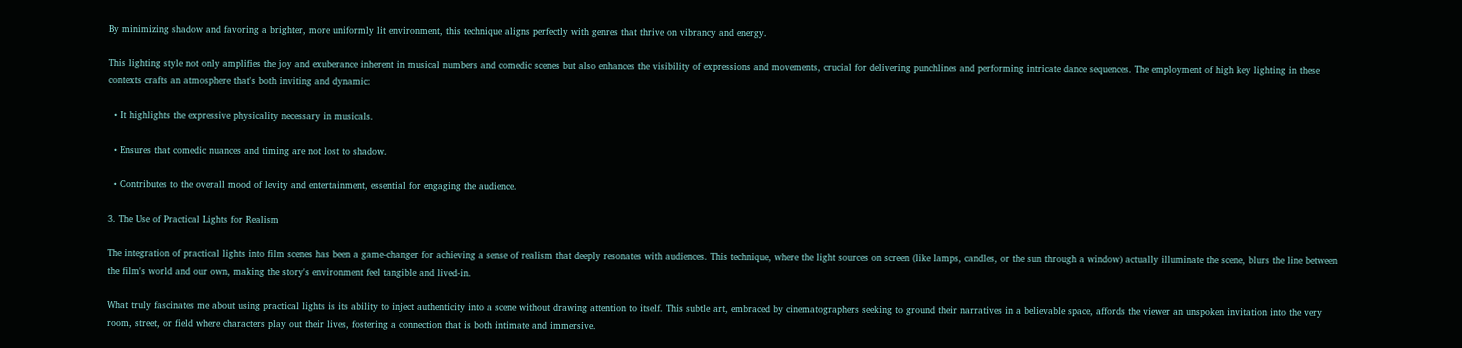By minimizing shadow and favoring a brighter, more uniformly lit environment, this technique aligns perfectly with genres that thrive on vibrancy and energy.

This lighting style not only amplifies the joy and exuberance inherent in musical numbers and comedic scenes but also enhances the visibility of expressions and movements, crucial for delivering punchlines and performing intricate dance sequences. The employment of high key lighting in these contexts crafts an atmosphere that's both inviting and dynamic:

  • It highlights the expressive physicality necessary in musicals.

  • Ensures that comedic nuances and timing are not lost to shadow.

  • Contributes to the overall mood of levity and entertainment, essential for engaging the audience.

3. The Use of Practical Lights for Realism

The integration of practical lights into film scenes has been a game-changer for achieving a sense of realism that deeply resonates with audiences. This technique, where the light sources on screen (like lamps, candles, or the sun through a window) actually illuminate the scene, blurs the line between the film's world and our own, making the story's environment feel tangible and lived-in.

What truly fascinates me about using practical lights is its ability to inject authenticity into a scene without drawing attention to itself. This subtle art, embraced by cinematographers seeking to ground their narratives in a believable space, affords the viewer an unspoken invitation into the very room, street, or field where characters play out their lives, fostering a connection that is both intimate and immersive.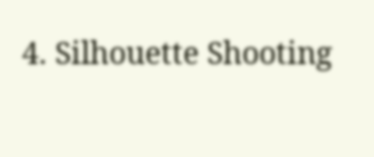4. Silhouette Shooting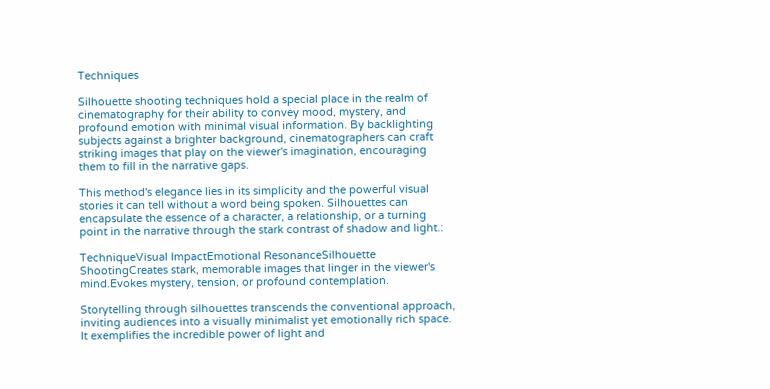Techniques

Silhouette shooting techniques hold a special place in the realm of cinematography for their ability to convey mood, mystery, and profound emotion with minimal visual information. By backlighting subjects against a brighter background, cinematographers can craft striking images that play on the viewer's imagination, encouraging them to fill in the narrative gaps.

This method's elegance lies in its simplicity and the powerful visual stories it can tell without a word being spoken. Silhouettes can encapsulate the essence of a character, a relationship, or a turning point in the narrative through the stark contrast of shadow and light.:

TechniqueVisual ImpactEmotional ResonanceSilhouette ShootingCreates stark, memorable images that linger in the viewer's mind.Evokes mystery, tension, or profound contemplation.

Storytelling through silhouettes transcends the conventional approach, inviting audiences into a visually minimalist yet emotionally rich space. It exemplifies the incredible power of light and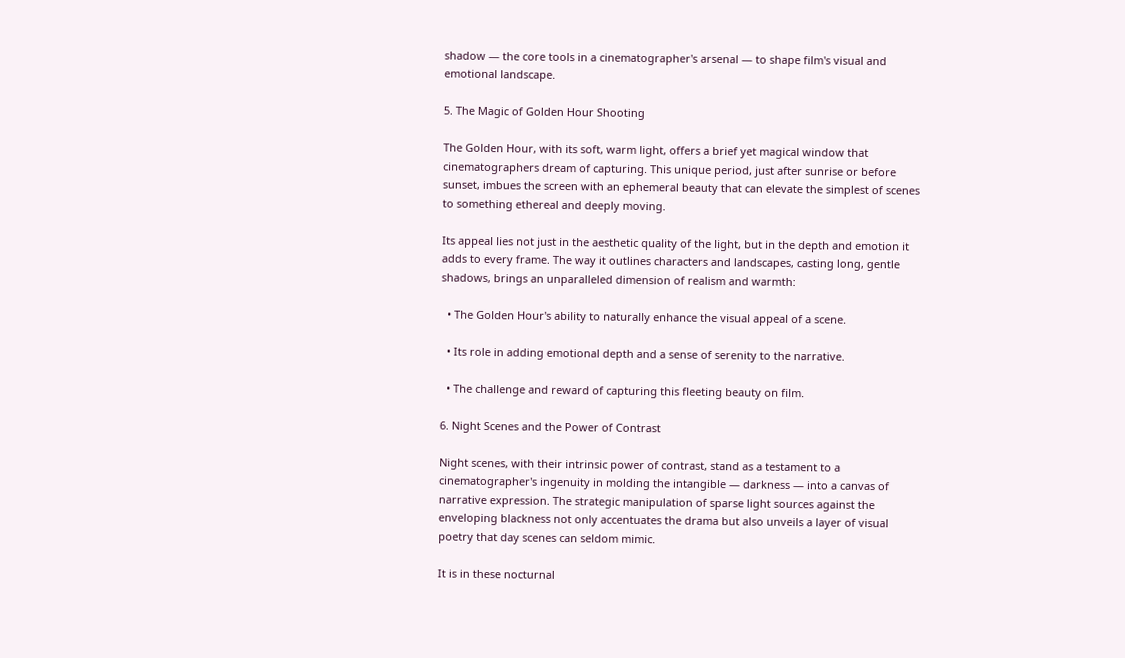shadow — the core tools in a cinematographer's arsenal — to shape film's visual and emotional landscape.

5. The Magic of Golden Hour Shooting

The Golden Hour, with its soft, warm light, offers a brief yet magical window that cinematographers dream of capturing. This unique period, just after sunrise or before sunset, imbues the screen with an ephemeral beauty that can elevate the simplest of scenes to something ethereal and deeply moving.

Its appeal lies not just in the aesthetic quality of the light, but in the depth and emotion it adds to every frame. The way it outlines characters and landscapes, casting long, gentle shadows, brings an unparalleled dimension of realism and warmth:

  • The Golden Hour's ability to naturally enhance the visual appeal of a scene.

  • Its role in adding emotional depth and a sense of serenity to the narrative.

  • The challenge and reward of capturing this fleeting beauty on film.

6. Night Scenes and the Power of Contrast

Night scenes, with their intrinsic power of contrast, stand as a testament to a cinematographer's ingenuity in molding the intangible — darkness — into a canvas of narrative expression. The strategic manipulation of sparse light sources against the enveloping blackness not only accentuates the drama but also unveils a layer of visual poetry that day scenes can seldom mimic.

It is in these nocturnal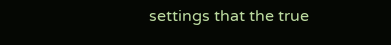settings that the true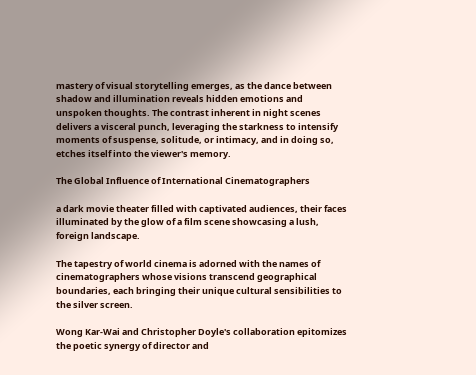mastery of visual storytelling emerges, as the dance between shadow and illumination reveals hidden emotions and unspoken thoughts. The contrast inherent in night scenes delivers a visceral punch, leveraging the starkness to intensify moments of suspense, solitude, or intimacy, and in doing so, etches itself into the viewer's memory.

The Global Influence of International Cinematographers

a dark movie theater filled with captivated audiences, their faces illuminated by the glow of a film scene showcasing a lush, foreign landscape.

The tapestry of world cinema is adorned with the names of cinematographers whose visions transcend geographical boundaries, each bringing their unique cultural sensibilities to the silver screen.

Wong Kar-Wai and Christopher Doyle's collaboration epitomizes the poetic synergy of director and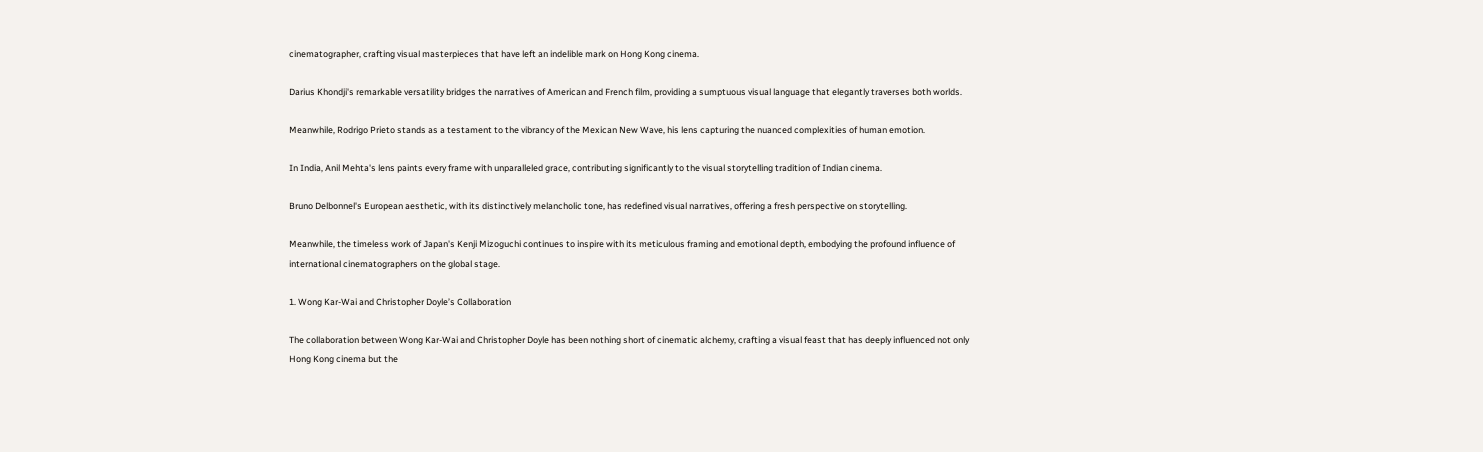cinematographer, crafting visual masterpieces that have left an indelible mark on Hong Kong cinema.

Darius Khondji's remarkable versatility bridges the narratives of American and French film, providing a sumptuous visual language that elegantly traverses both worlds.

Meanwhile, Rodrigo Prieto stands as a testament to the vibrancy of the Mexican New Wave, his lens capturing the nuanced complexities of human emotion.

In India, Anil Mehta's lens paints every frame with unparalleled grace, contributing significantly to the visual storytelling tradition of Indian cinema.

Bruno Delbonnel's European aesthetic, with its distinctively melancholic tone, has redefined visual narratives, offering a fresh perspective on storytelling.

Meanwhile, the timeless work of Japan's Kenji Mizoguchi continues to inspire with its meticulous framing and emotional depth, embodying the profound influence of international cinematographers on the global stage.

1. Wong Kar-Wai and Christopher Doyle’s Collaboration

The collaboration between Wong Kar-Wai and Christopher Doyle has been nothing short of cinematic alchemy, crafting a visual feast that has deeply influenced not only Hong Kong cinema but the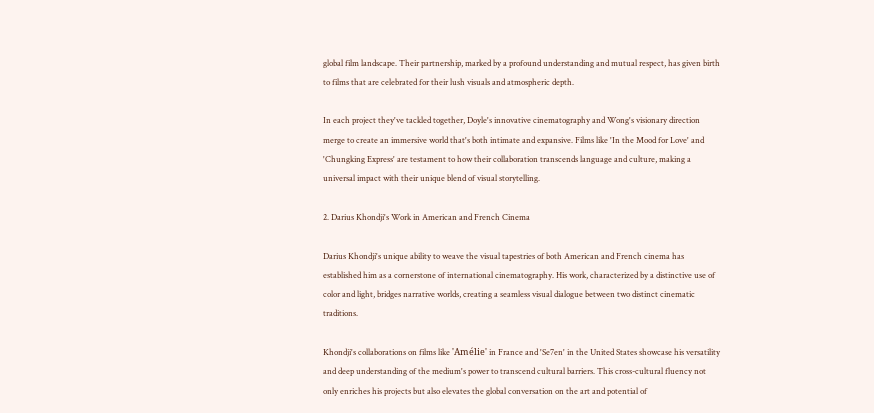global film landscape. Their partnership, marked by a profound understanding and mutual respect, has given birth to films that are celebrated for their lush visuals and atmospheric depth.

In each project they've tackled together, Doyle's innovative cinematography and Wong's visionary direction merge to create an immersive world that's both intimate and expansive. Films like 'In the Mood for Love' and 'Chungking Express' are testament to how their collaboration transcends language and culture, making a universal impact with their unique blend of visual storytelling.

2. Darius Khondji's Work in American and French Cinema

Darius Khondji's unique ability to weave the visual tapestries of both American and French cinema has established him as a cornerstone of international cinematography. His work, characterized by a distinctive use of color and light, bridges narrative worlds, creating a seamless visual dialogue between two distinct cinematic traditions.

Khondji's collaborations on films like 'Amélie' in France and 'Se7en' in the United States showcase his versatility and deep understanding of the medium's power to transcend cultural barriers. This cross-cultural fluency not only enriches his projects but also elevates the global conversation on the art and potential of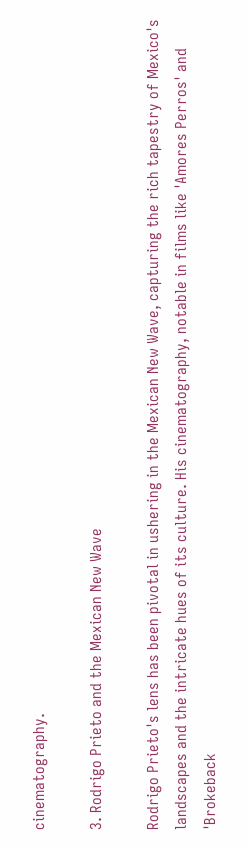cinematography.

3. Rodrigo Prieto and the Mexican New Wave

Rodrigo Prieto's lens has been pivotal in ushering in the Mexican New Wave, capturing the rich tapestry of Mexico's landscapes and the intricate hues of its culture. His cinematography, notable in films like 'Amores Perros' and 'Brokeback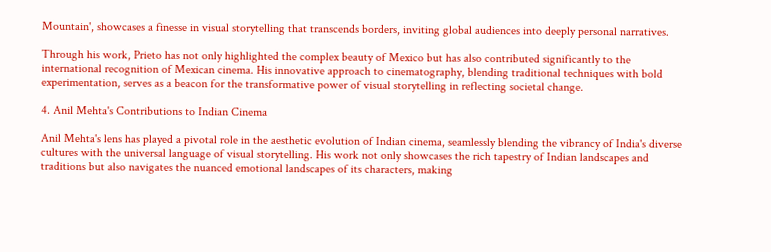Mountain', showcases a finesse in visual storytelling that transcends borders, inviting global audiences into deeply personal narratives.

Through his work, Prieto has not only highlighted the complex beauty of Mexico but has also contributed significantly to the international recognition of Mexican cinema. His innovative approach to cinematography, blending traditional techniques with bold experimentation, serves as a beacon for the transformative power of visual storytelling in reflecting societal change.

4. Anil Mehta's Contributions to Indian Cinema

Anil Mehta's lens has played a pivotal role in the aesthetic evolution of Indian cinema, seamlessly blending the vibrancy of India's diverse cultures with the universal language of visual storytelling. His work not only showcases the rich tapestry of Indian landscapes and traditions but also navigates the nuanced emotional landscapes of its characters, making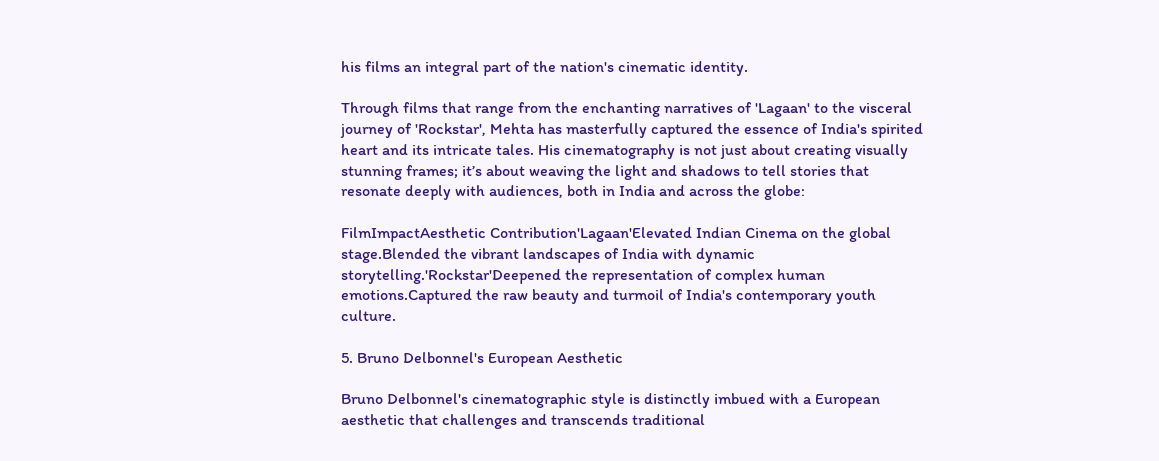his films an integral part of the nation's cinematic identity.

Through films that range from the enchanting narratives of 'Lagaan' to the visceral journey of 'Rockstar', Mehta has masterfully captured the essence of India's spirited heart and its intricate tales. His cinematography is not just about creating visually stunning frames; it’s about weaving the light and shadows to tell stories that resonate deeply with audiences, both in India and across the globe:

FilmImpactAesthetic Contribution'Lagaan'Elevated Indian Cinema on the global stage.Blended the vibrant landscapes of India with dynamic storytelling.'Rockstar'Deepened the representation of complex human emotions.Captured the raw beauty and turmoil of India's contemporary youth culture.

5. Bruno Delbonnel's European Aesthetic

Bruno Delbonnel's cinematographic style is distinctly imbued with a European aesthetic that challenges and transcends traditional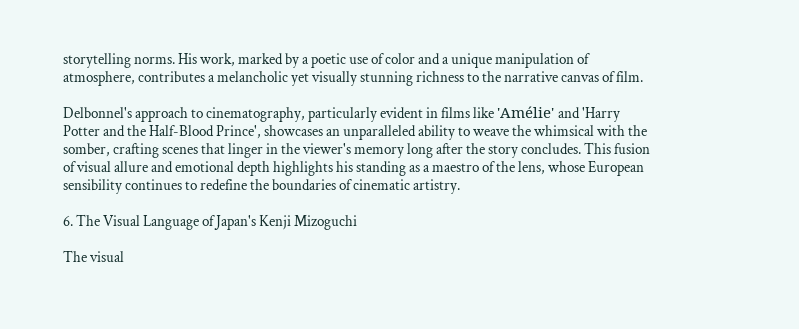storytelling norms. His work, marked by a poetic use of color and a unique manipulation of atmosphere, contributes a melancholic yet visually stunning richness to the narrative canvas of film.

Delbonnel's approach to cinematography, particularly evident in films like 'Amélie' and 'Harry Potter and the Half-Blood Prince', showcases an unparalleled ability to weave the whimsical with the somber, crafting scenes that linger in the viewer's memory long after the story concludes. This fusion of visual allure and emotional depth highlights his standing as a maestro of the lens, whose European sensibility continues to redefine the boundaries of cinematic artistry.

6. The Visual Language of Japan's Kenji Mizoguchi

The visual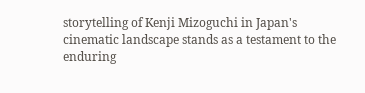storytelling of Kenji Mizoguchi in Japan's cinematic landscape stands as a testament to the enduring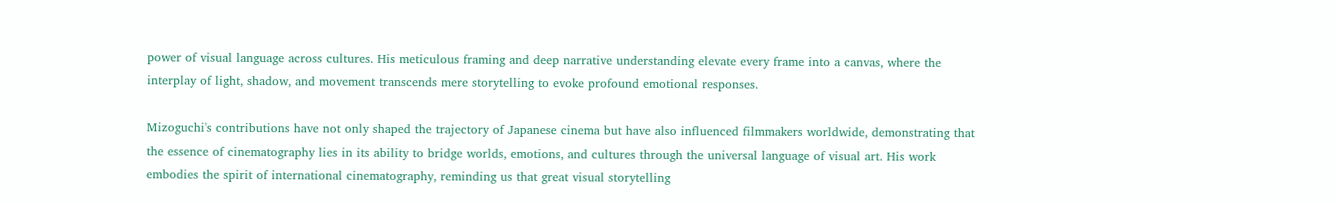power of visual language across cultures. His meticulous framing and deep narrative understanding elevate every frame into a canvas, where the interplay of light, shadow, and movement transcends mere storytelling to evoke profound emotional responses.

Mizoguchi's contributions have not only shaped the trajectory of Japanese cinema but have also influenced filmmakers worldwide, demonstrating that the essence of cinematography lies in its ability to bridge worlds, emotions, and cultures through the universal language of visual art. His work embodies the spirit of international cinematography, reminding us that great visual storytelling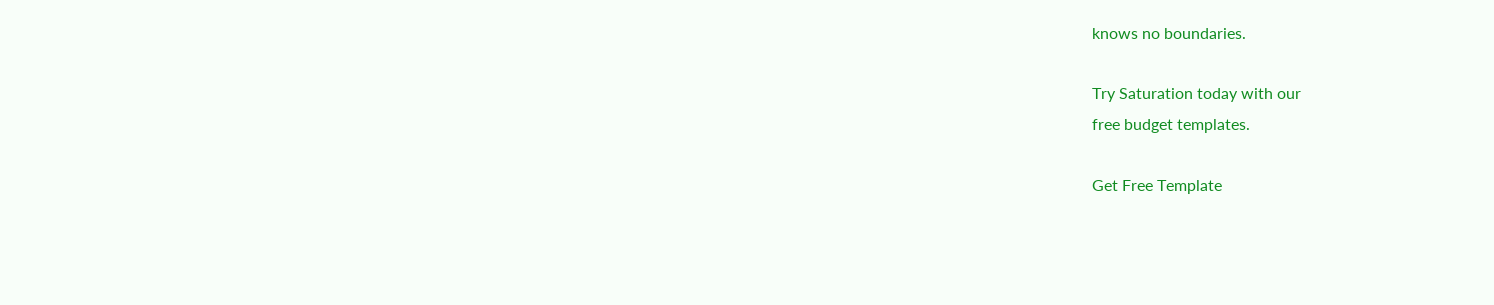knows no boundaries.

Try Saturation today with our
free budget templates.

Get Free Template